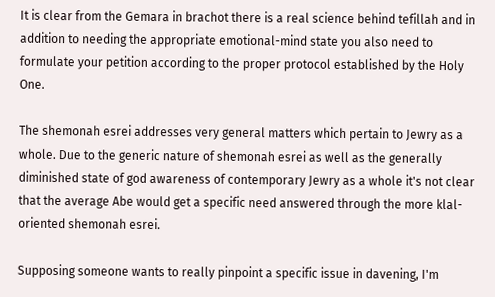It is clear from the Gemara in brachot there is a real science behind tefillah and in addition to needing the appropriate emotional-mind state you also need to formulate your petition according to the proper protocol established by the Holy One.

The shemonah esrei addresses very general matters which pertain to Jewry as a whole. Due to the generic nature of shemonah esrei as well as the generally diminished state of god awareness of contemporary Jewry as a whole it's not clear that the average Abe would get a specific need answered through the more klal-oriented shemonah esrei.

Supposing someone wants to really pinpoint a specific issue in davening, I'm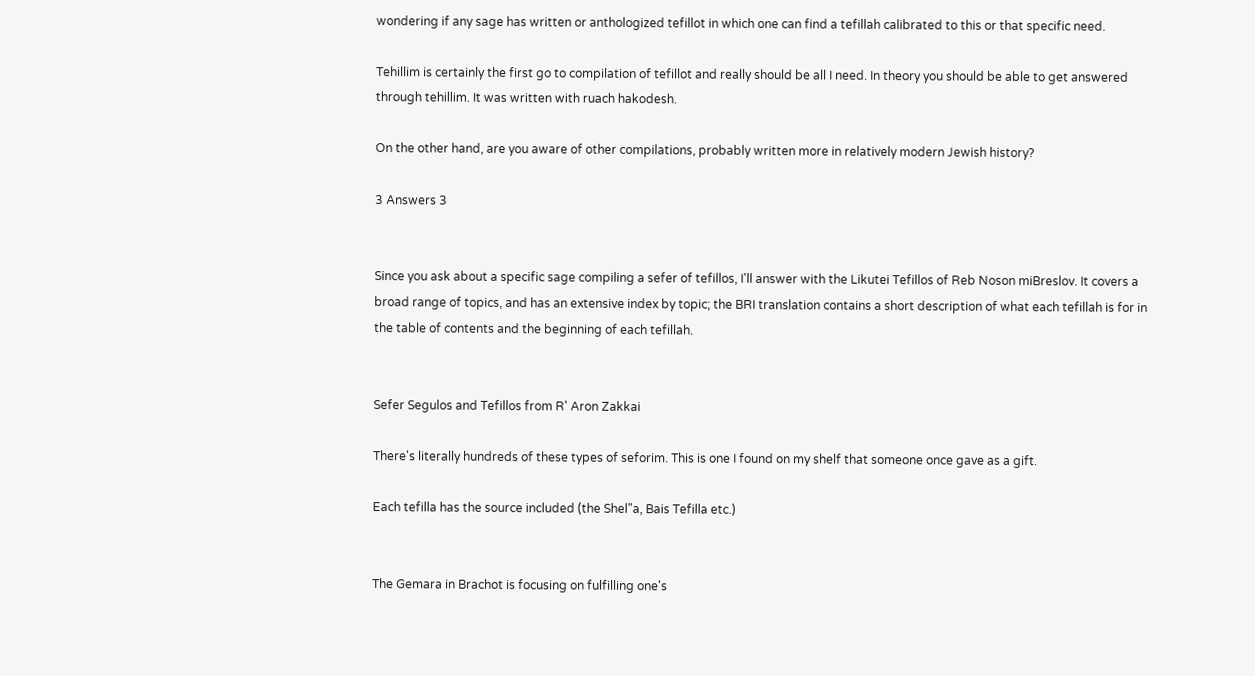wondering if any sage has written or anthologized tefillot in which one can find a tefillah calibrated to this or that specific need.

Tehillim is certainly the first go to compilation of tefillot and really should be all I need. In theory you should be able to get answered through tehillim. It was written with ruach hakodesh.

On the other hand, are you aware of other compilations, probably written more in relatively modern Jewish history?

3 Answers 3


Since you ask about a specific sage compiling a sefer of tefillos, I'll answer with the Likutei Tefillos of Reb Noson miBreslov. It covers a broad range of topics, and has an extensive index by topic; the BRI translation contains a short description of what each tefillah is for in the table of contents and the beginning of each tefillah.


Sefer Segulos and Tefillos from R' Aron Zakkai

There's literally hundreds of these types of seforim. This is one I found on my shelf that someone once gave as a gift.

Each tefilla has the source included (the Shel"a, Bais Tefilla etc.)


The Gemara in Brachot is focusing on fulfilling one's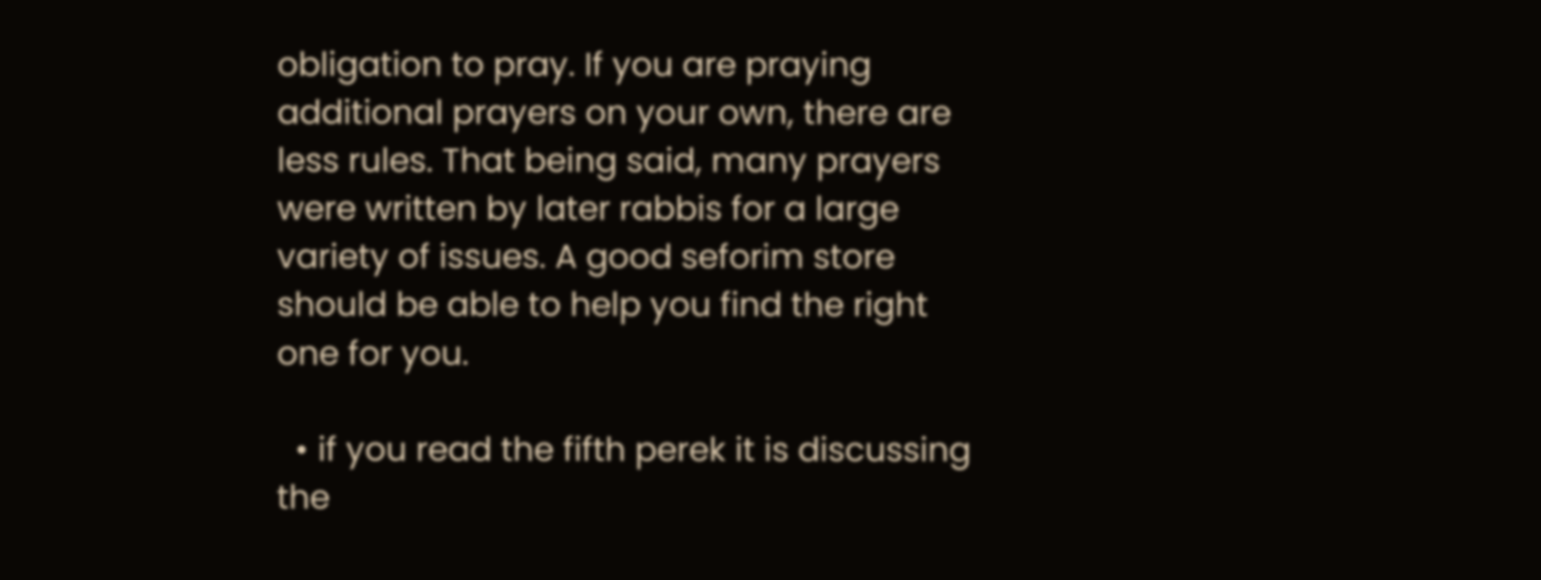obligation to pray. If you are praying additional prayers on your own, there are less rules. That being said, many prayers were written by later rabbis for a large variety of issues. A good seforim store should be able to help you find the right one for you.

  • if you read the fifth perek it is discussing the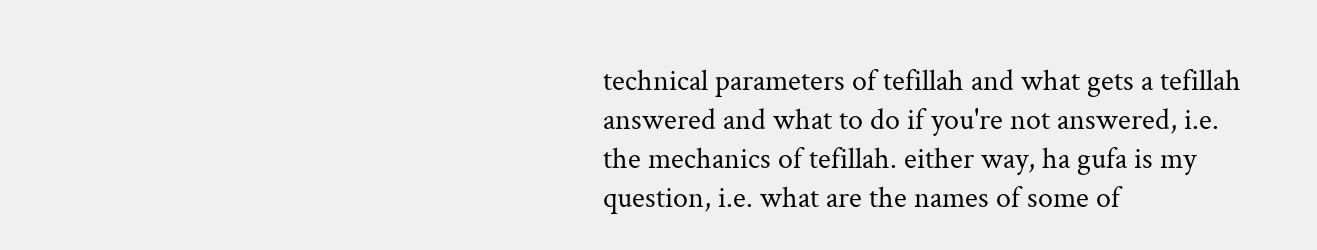technical parameters of tefillah and what gets a tefillah answered and what to do if you're not answered, i.e. the mechanics of tefillah. either way, ha gufa is my question, i.e. what are the names of some of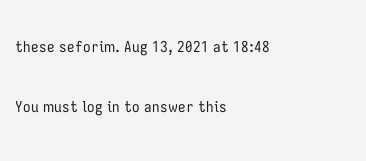these seforim. Aug 13, 2021 at 18:48

You must log in to answer this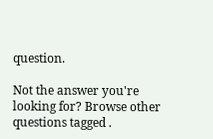question.

Not the answer you're looking for? Browse other questions tagged .